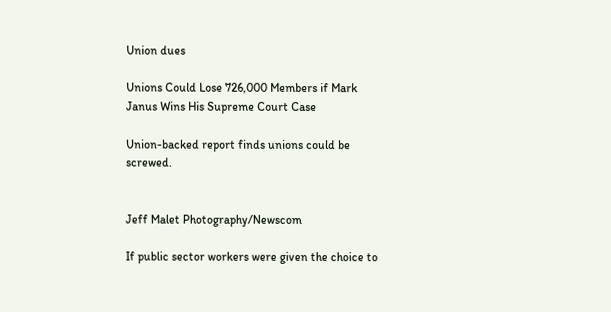Union dues

Unions Could Lose 726,000 Members if Mark Janus Wins His Supreme Court Case

Union-backed report finds unions could be screwed.


Jeff Malet Photography/Newscom

If public sector workers were given the choice to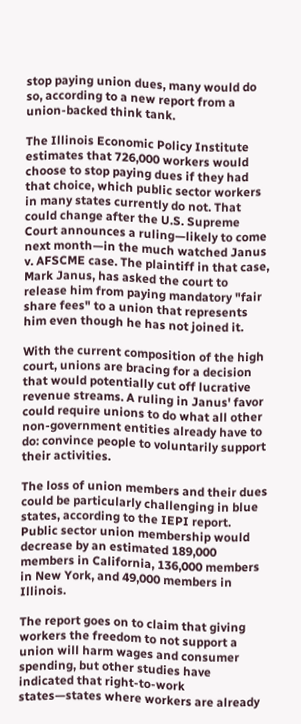stop paying union dues, many would do so, according to a new report from a union-backed think tank.

The Illinois Economic Policy Institute estimates that 726,000 workers would choose to stop paying dues if they had that choice, which public sector workers in many states currently do not. That could change after the U.S. Supreme Court announces a ruling—likely to come next month—in the much watched Janus v. AFSCME case. The plaintiff in that case, Mark Janus, has asked the court to release him from paying mandatory "fair share fees" to a union that represents him even though he has not joined it.

With the current composition of the high court, unions are bracing for a decision that would potentially cut off lucrative revenue streams. A ruling in Janus' favor could require unions to do what all other non-government entities already have to do: convince people to voluntarily support their activities.

The loss of union members and their dues could be particularly challenging in blue states, according to the IEPI report. Public sector union membership would decrease by an estimated 189,000 members in California, 136,000 members in New York, and 49,000 members in Illinois.

The report goes on to claim that giving workers the freedom to not support a union will harm wages and consumer spending, but other studies have indicated that right-to-work states—states where workers are already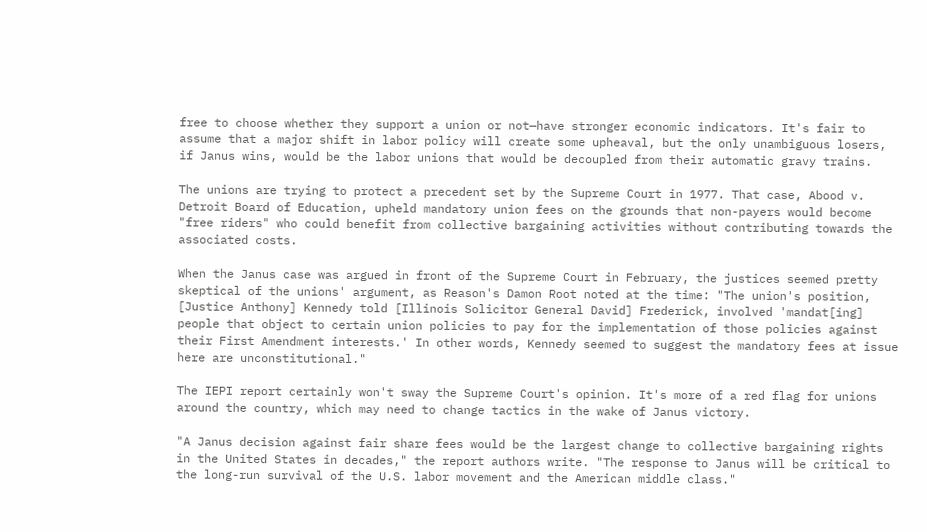free to choose whether they support a union or not—have stronger economic indicators. It's fair to assume that a major shift in labor policy will create some upheaval, but the only unambiguous losers, if Janus wins, would be the labor unions that would be decoupled from their automatic gravy trains.

The unions are trying to protect a precedent set by the Supreme Court in 1977. That case, Abood v. Detroit Board of Education, upheld mandatory union fees on the grounds that non-payers would become "free riders" who could benefit from collective bargaining activities without contributing towards the associated costs.

When the Janus case was argued in front of the Supreme Court in February, the justices seemed pretty skeptical of the unions' argument, as Reason's Damon Root noted at the time: "The union's position, [Justice Anthony] Kennedy told [Illinois Solicitor General David] Frederick, involved 'mandat[ing] people that object to certain union policies to pay for the implementation of those policies against their First Amendment interests.' In other words, Kennedy seemed to suggest the mandatory fees at issue here are unconstitutional."

The IEPI report certainly won't sway the Supreme Court's opinion. It's more of a red flag for unions around the country, which may need to change tactics in the wake of Janus victory.

"A Janus decision against fair share fees would be the largest change to collective bargaining rights in the United States in decades," the report authors write. "The response to Janus will be critical to the long-run survival of the U.S. labor movement and the American middle class."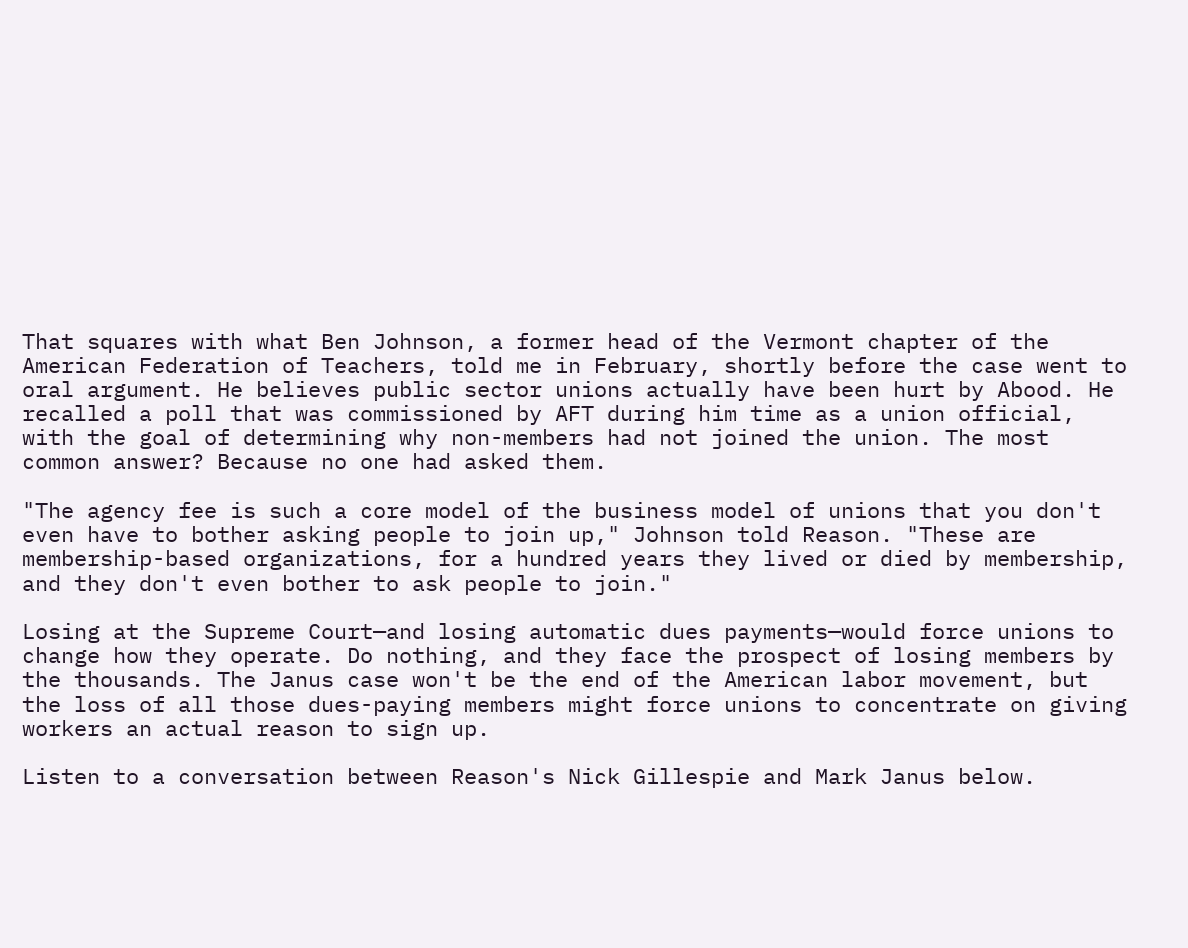That squares with what Ben Johnson, a former head of the Vermont chapter of the American Federation of Teachers, told me in February, shortly before the case went to oral argument. He believes public sector unions actually have been hurt by Abood. He recalled a poll that was commissioned by AFT during him time as a union official, with the goal of determining why non-members had not joined the union. The most common answer? Because no one had asked them.

"The agency fee is such a core model of the business model of unions that you don't even have to bother asking people to join up," Johnson told Reason. "These are membership-based organizations, for a hundred years they lived or died by membership, and they don't even bother to ask people to join."

Losing at the Supreme Court—and losing automatic dues payments—would force unions to change how they operate. Do nothing, and they face the prospect of losing members by the thousands. The Janus case won't be the end of the American labor movement, but the loss of all those dues-paying members might force unions to concentrate on giving workers an actual reason to sign up.

Listen to a conversation between Reason's Nick Gillespie and Mark Janus below.